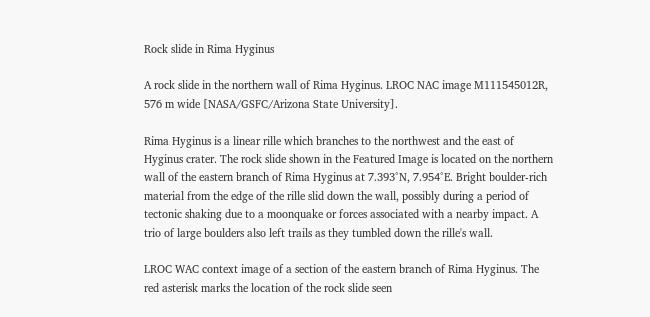Rock slide in Rima Hyginus

A rock slide in the northern wall of Rima Hyginus. LROC NAC image M111545012R, 576 m wide [NASA/GSFC/Arizona State University].

Rima Hyginus is a linear rille which branches to the northwest and the east of Hyginus crater. The rock slide shown in the Featured Image is located on the northern wall of the eastern branch of Rima Hyginus at 7.393°N, 7.954°E. Bright boulder-rich material from the edge of the rille slid down the wall, possibly during a period of tectonic shaking due to a moonquake or forces associated with a nearby impact. A trio of large boulders also left trails as they tumbled down the rille's wall.

LROC WAC context image of a section of the eastern branch of Rima Hyginus. The red asterisk marks the location of the rock slide seen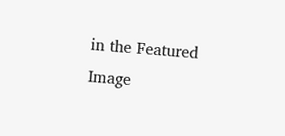in the Featured Image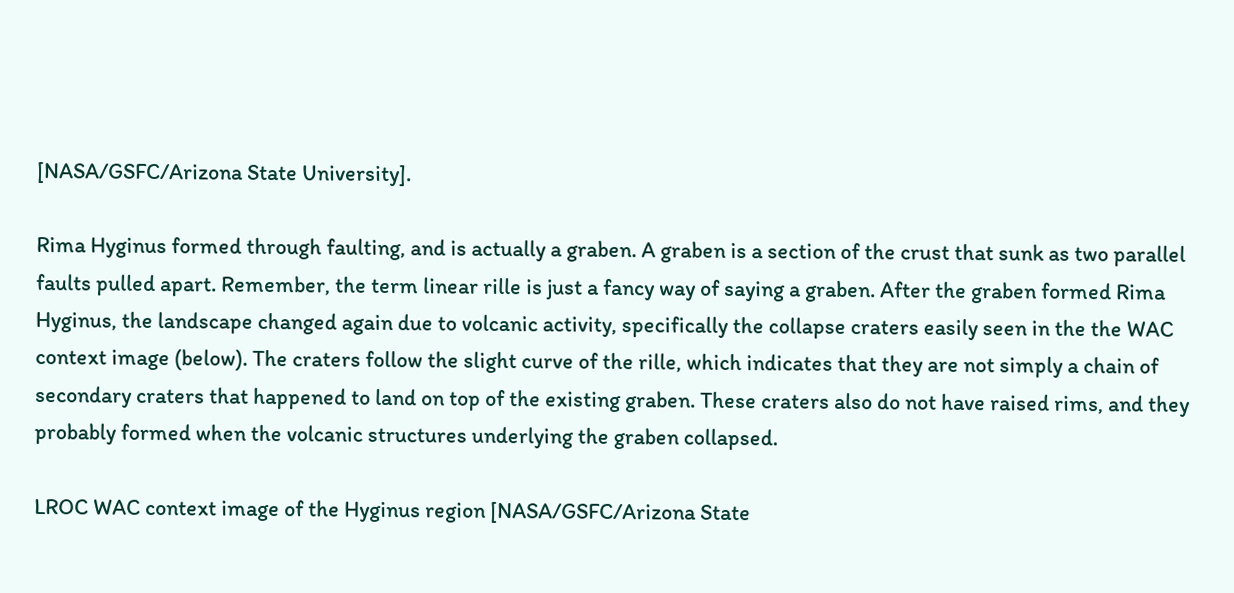[NASA/GSFC/Arizona State University].

Rima Hyginus formed through faulting, and is actually a graben. A graben is a section of the crust that sunk as two parallel faults pulled apart. Remember, the term linear rille is just a fancy way of saying a graben. After the graben formed Rima Hyginus, the landscape changed again due to volcanic activity, specifically the collapse craters easily seen in the the WAC context image (below). The craters follow the slight curve of the rille, which indicates that they are not simply a chain of secondary craters that happened to land on top of the existing graben. These craters also do not have raised rims, and they probably formed when the volcanic structures underlying the graben collapsed.

LROC WAC context image of the Hyginus region [NASA/GSFC/Arizona State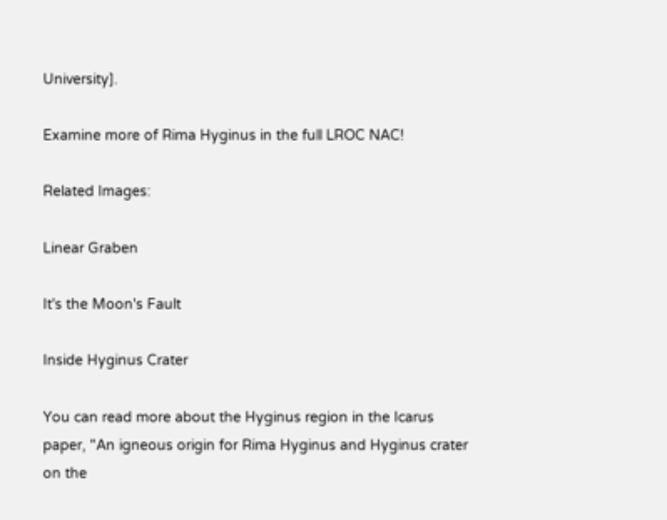University].

Examine more of Rima Hyginus in the full LROC NAC!

Related Images:

Linear Graben

It's the Moon's Fault

Inside Hyginus Crater

You can read more about the Hyginus region in the Icarus paper, "An igneous origin for Rima Hyginus and Hyginus crater on the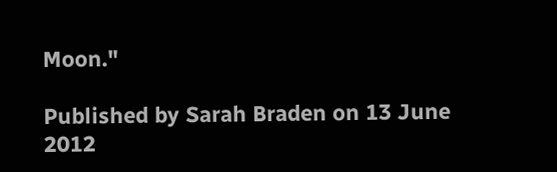Moon."

Published by Sarah Braden on 13 June 2012